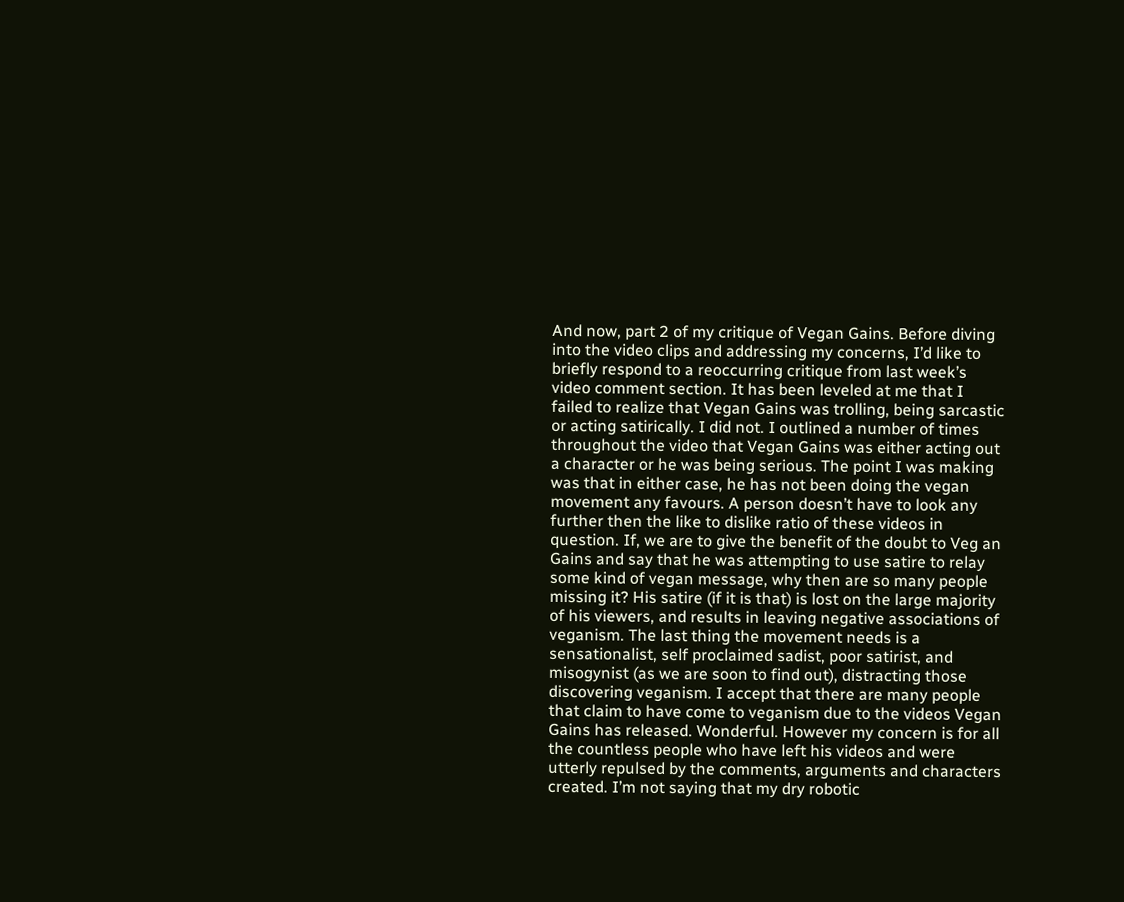And now, part 2 of my critique of Vegan Gains. Before diving into the video clips and addressing my concerns, I’d like to briefly respond to a reoccurring critique from last week’s video comment section. It has been leveled at me that I failed to realize that Vegan Gains was trolling, being sarcastic or acting satirically. I did not. I outlined a number of times throughout the video that Vegan Gains was either acting out a character or he was being serious. The point I was making was that in either case, he has not been doing the vegan movement any favours. A person doesn’t have to look any further then the like to dislike ratio of these videos in question. If, we are to give the benefit of the doubt to Veg an Gains and say that he was attempting to use satire to relay some kind of vegan message, why then are so many people missing it? His satire (if it is that) is lost on the large majority of his viewers, and results in leaving negative associations of veganism. The last thing the movement needs is a sensationalist, self proclaimed sadist, poor satirist, and misogynist (as we are soon to find out), distracting those discovering veganism. I accept that there are many people that claim to have come to veganism due to the videos Vegan Gains has released. Wonderful. However my concern is for all the countless people who have left his videos and were utterly repulsed by the comments, arguments and characters created. I’m not saying that my dry robotic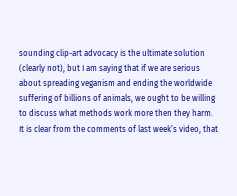sounding clip-art advocacy is the ultimate solution (clearly not), but I am saying that if we are serious about spreading veganism and ending the worldwide suffering of billions of animals, we ought to be willing to discuss what methods work more then they harm. It is clear from the comments of last week’s video, that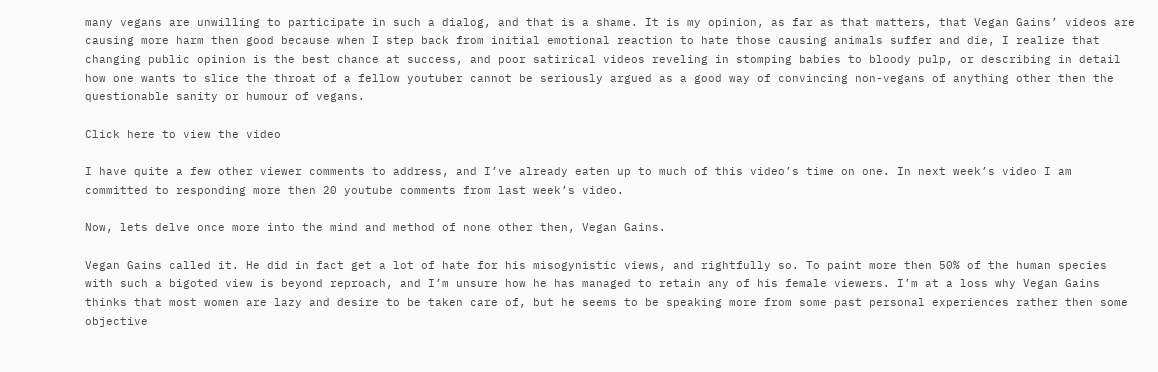many vegans are unwilling to participate in such a dialog, and that is a shame. It is my opinion, as far as that matters, that Vegan Gains’ videos are causing more harm then good because when I step back from initial emotional reaction to hate those causing animals suffer and die, I realize that changing public opinion is the best chance at success, and poor satirical videos reveling in stomping babies to bloody pulp, or describing in detail how one wants to slice the throat of a fellow youtuber cannot be seriously argued as a good way of convincing non-vegans of anything other then the questionable sanity or humour of vegans.

Click here to view the video

I have quite a few other viewer comments to address, and I’ve already eaten up to much of this video’s time on one. In next week’s video I am committed to responding more then 20 youtube comments from last week’s video.

Now, lets delve once more into the mind and method of none other then, Vegan Gains.

Vegan Gains called it. He did in fact get a lot of hate for his misogynistic views, and rightfully so. To paint more then 50% of the human species with such a bigoted view is beyond reproach, and I’m unsure how he has managed to retain any of his female viewers. I’m at a loss why Vegan Gains thinks that most women are lazy and desire to be taken care of, but he seems to be speaking more from some past personal experiences rather then some objective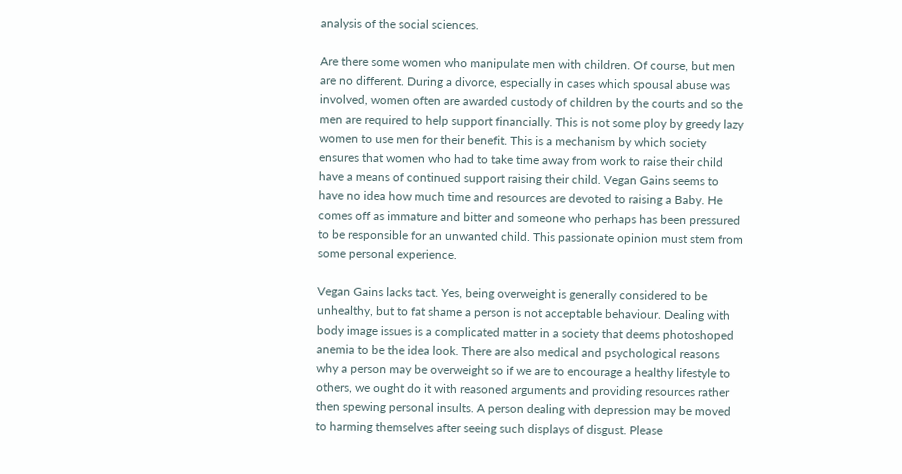analysis of the social sciences.

Are there some women who manipulate men with children. Of course, but men are no different. During a divorce, especially in cases which spousal abuse was involved, women often are awarded custody of children by the courts and so the men are required to help support financially. This is not some ploy by greedy lazy women to use men for their benefit. This is a mechanism by which society ensures that women who had to take time away from work to raise their child have a means of continued support raising their child. Vegan Gains seems to have no idea how much time and resources are devoted to raising a Baby. He comes off as immature and bitter and someone who perhaps has been pressured to be responsible for an unwanted child. This passionate opinion must stem from some personal experience.

Vegan Gains lacks tact. Yes, being overweight is generally considered to be unhealthy, but to fat shame a person is not acceptable behaviour. Dealing with body image issues is a complicated matter in a society that deems photoshoped anemia to be the idea look. There are also medical and psychological reasons why a person may be overweight so if we are to encourage a healthy lifestyle to others, we ought do it with reasoned arguments and providing resources rather then spewing personal insults. A person dealing with depression may be moved to harming themselves after seeing such displays of disgust. Please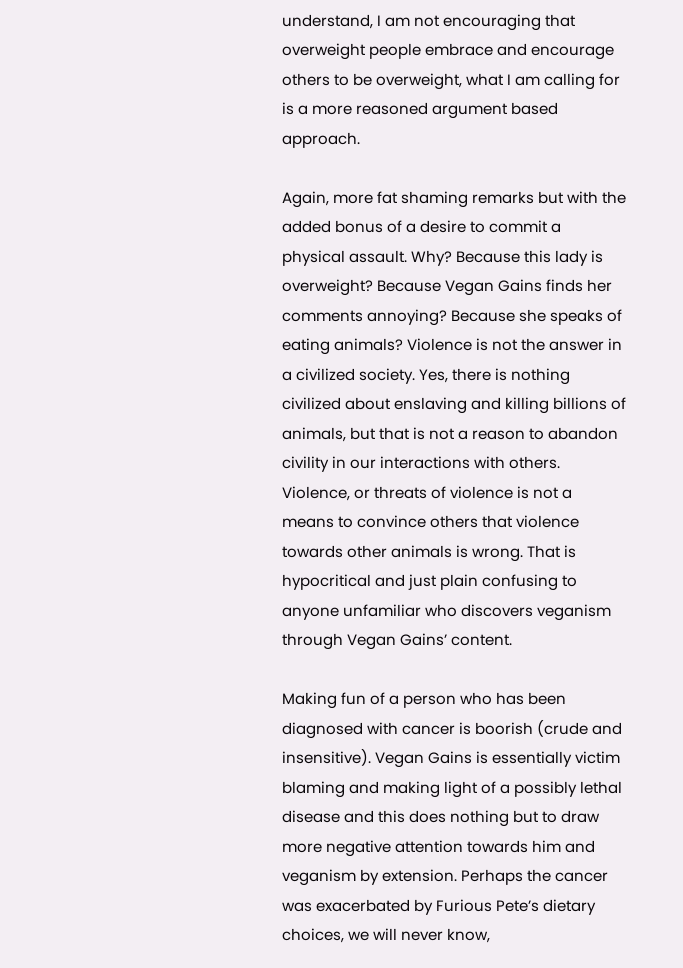understand, I am not encouraging that overweight people embrace and encourage others to be overweight, what I am calling for is a more reasoned argument based approach.

Again, more fat shaming remarks but with the added bonus of a desire to commit a physical assault. Why? Because this lady is overweight? Because Vegan Gains finds her comments annoying? Because she speaks of eating animals? Violence is not the answer in a civilized society. Yes, there is nothing civilized about enslaving and killing billions of animals, but that is not a reason to abandon civility in our interactions with others. Violence, or threats of violence is not a means to convince others that violence towards other animals is wrong. That is hypocritical and just plain confusing to anyone unfamiliar who discovers veganism through Vegan Gains’ content.

Making fun of a person who has been diagnosed with cancer is boorish (crude and insensitive). Vegan Gains is essentially victim blaming and making light of a possibly lethal disease and this does nothing but to draw more negative attention towards him and veganism by extension. Perhaps the cancer was exacerbated by Furious Pete’s dietary choices, we will never know,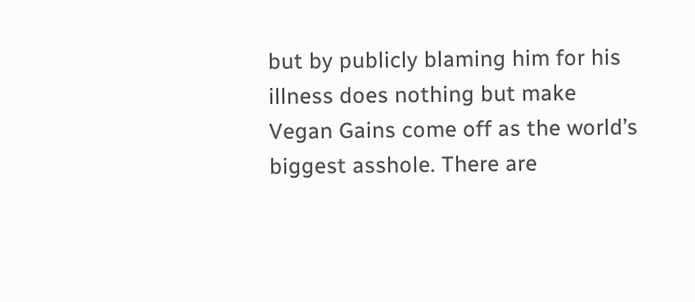but by publicly blaming him for his illness does nothing but make Vegan Gains come off as the world’s biggest asshole. There are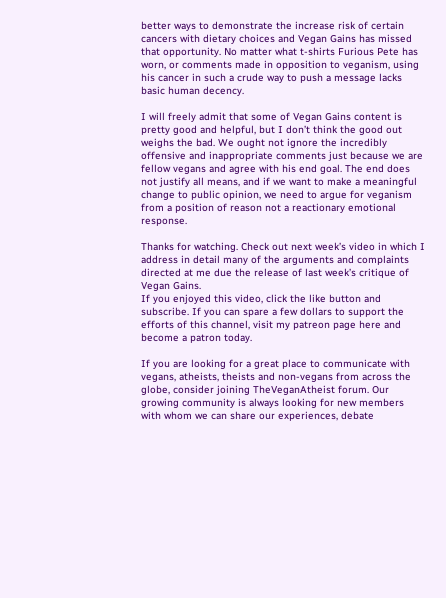better ways to demonstrate the increase risk of certain cancers with dietary choices and Vegan Gains has missed that opportunity. No matter what t-shirts Furious Pete has worn, or comments made in opposition to veganism, using his cancer in such a crude way to push a message lacks basic human decency.

I will freely admit that some of Vegan Gains content is pretty good and helpful, but I don’t think the good out weighs the bad. We ought not ignore the incredibly offensive and inappropriate comments just because we are fellow vegans and agree with his end goal. The end does not justify all means, and if we want to make a meaningful change to public opinion, we need to argue for veganism from a position of reason not a reactionary emotional response.

Thanks for watching. Check out next week’s video in which I address in detail many of the arguments and complaints directed at me due the release of last week’s critique of Vegan Gains.
If you enjoyed this video, click the like button and subscribe. If you can spare a few dollars to support the efforts of this channel, visit my patreon page here and become a patron today.

If you are looking for a great place to communicate with vegans, atheists, theists and non-vegans from across the globe, consider joining TheVeganAtheist forum. Our growing community is always looking for new members with whom we can share our experiences, debate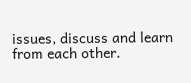issues, discuss and learn from each other.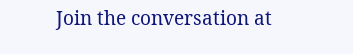Join the conversation at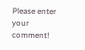Please enter your comment!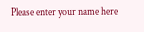Please enter your name here